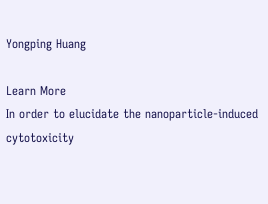Yongping Huang

Learn More
In order to elucidate the nanoparticle-induced cytotoxicity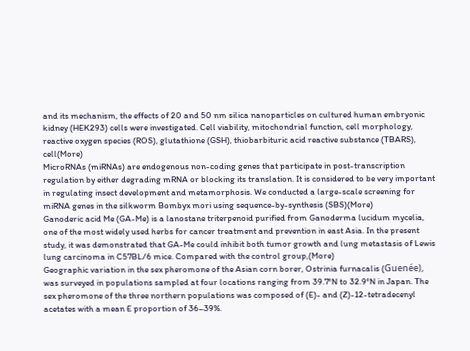and its mechanism, the effects of 20 and 50 nm silica nanoparticles on cultured human embryonic kidney (HEK293) cells were investigated. Cell viability, mitochondrial function, cell morphology, reactive oxygen species (ROS), glutathione (GSH), thiobarbituric acid reactive substance (TBARS), cell(More)
MicroRNAs (miRNAs) are endogenous non-coding genes that participate in post-transcription regulation by either degrading mRNA or blocking its translation. It is considered to be very important in regulating insect development and metamorphosis. We conducted a large-scale screening for miRNA genes in the silkworm Bombyx mori using sequence-by-synthesis (SBS)(More)
Ganoderic acid Me (GA-Me) is a lanostane triterpenoid purified from Ganoderma lucidum mycelia, one of the most widely used herbs for cancer treatment and prevention in east Asia. In the present study, it was demonstrated that GA-Me could inhibit both tumor growth and lung metastasis of Lewis lung carcinoma in C57BL/6 mice. Compared with the control group,(More)
Geographic variation in the sex pheromone of the Asian corn borer, Ostrinia furnacalis (Guenée), was surveyed in populations sampled at four locations ranging from 39.7°N to 32.9°N in Japan. The sex pheromone of the three northern populations was composed of (E)- and (Z)-12-tetradecenyl acetates with a mean E proportion of 36–39%.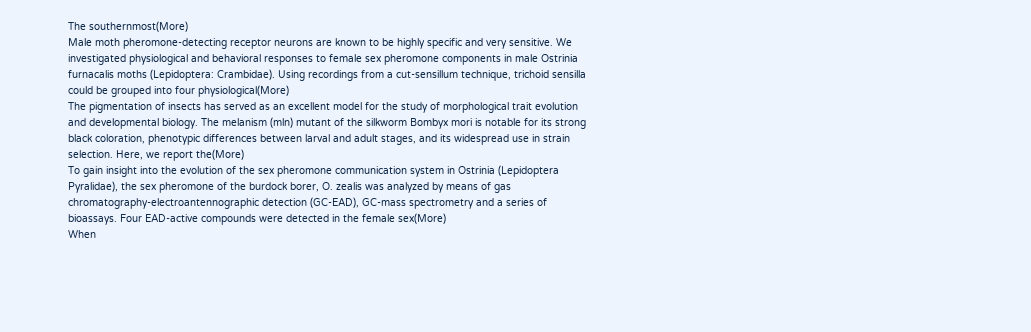The southernmost(More)
Male moth pheromone-detecting receptor neurons are known to be highly specific and very sensitive. We investigated physiological and behavioral responses to female sex pheromone components in male Ostrinia furnacalis moths (Lepidoptera: Crambidae). Using recordings from a cut-sensillum technique, trichoid sensilla could be grouped into four physiological(More)
The pigmentation of insects has served as an excellent model for the study of morphological trait evolution and developmental biology. The melanism (mln) mutant of the silkworm Bombyx mori is notable for its strong black coloration, phenotypic differences between larval and adult stages, and its widespread use in strain selection. Here, we report the(More)
To gain insight into the evolution of the sex pheromone communication system in Ostrinia (Lepidoptera Pyralidae), the sex pheromone of the burdock borer, O. zealis was analyzed by means of gas chromatography-electroantennographic detection (GC-EAD), GC-mass spectrometry and a series of bioassays. Four EAD-active compounds were detected in the female sex(More)
When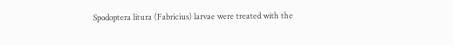Spodoptera litura (Fabricius) larvae were treated with the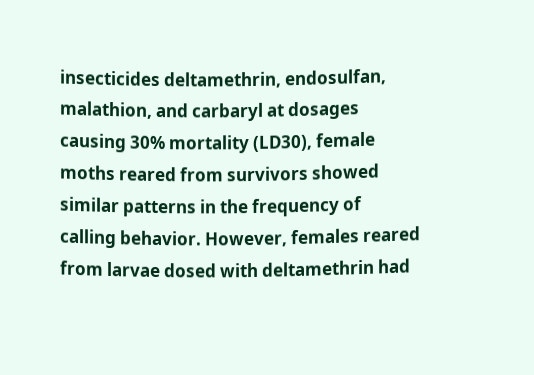insecticides deltamethrin, endosulfan, malathion, and carbaryl at dosages causing 30% mortality (LD30), female moths reared from survivors showed similar patterns in the frequency of calling behavior. However, females reared from larvae dosed with deltamethrin had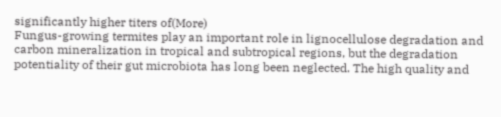significantly higher titers of(More)
Fungus-growing termites play an important role in lignocellulose degradation and carbon mineralization in tropical and subtropical regions, but the degradation potentiality of their gut microbiota has long been neglected. The high quality and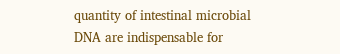quantity of intestinal microbial DNA are indispensable for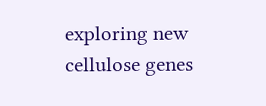exploring new cellulose genes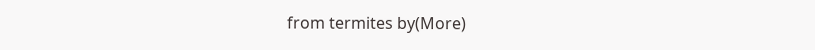from termites by(More)